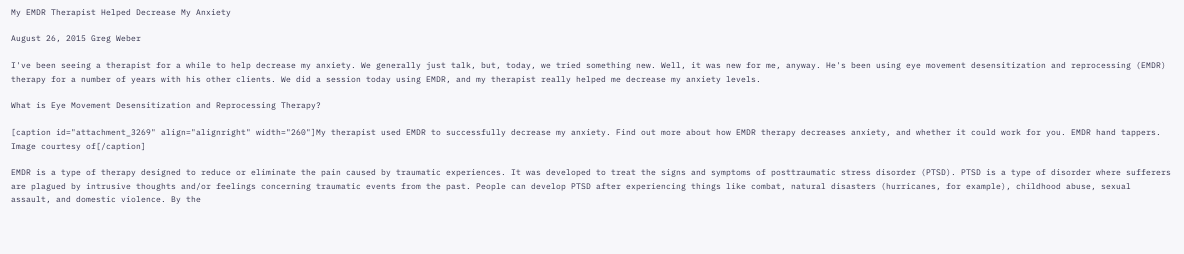My EMDR Therapist Helped Decrease My Anxiety

August 26, 2015 Greg Weber

I've been seeing a therapist for a while to help decrease my anxiety. We generally just talk, but, today, we tried something new. Well, it was new for me, anyway. He's been using eye movement desensitization and reprocessing (EMDR) therapy for a number of years with his other clients. We did a session today using EMDR, and my therapist really helped me decrease my anxiety levels.

What is Eye Movement Desensitization and Reprocessing Therapy?

[caption id="attachment_3269" align="alignright" width="260"]My therapist used EMDR to successfully decrease my anxiety. Find out more about how EMDR therapy decreases anxiety, and whether it could work for you. EMDR hand tappers. Image courtesy of[/caption]

EMDR is a type of therapy designed to reduce or eliminate the pain caused by traumatic experiences. It was developed to treat the signs and symptoms of posttraumatic stress disorder (PTSD). PTSD is a type of disorder where sufferers are plagued by intrusive thoughts and/or feelings concerning traumatic events from the past. People can develop PTSD after experiencing things like combat, natural disasters (hurricanes, for example), childhood abuse, sexual assault, and domestic violence. By the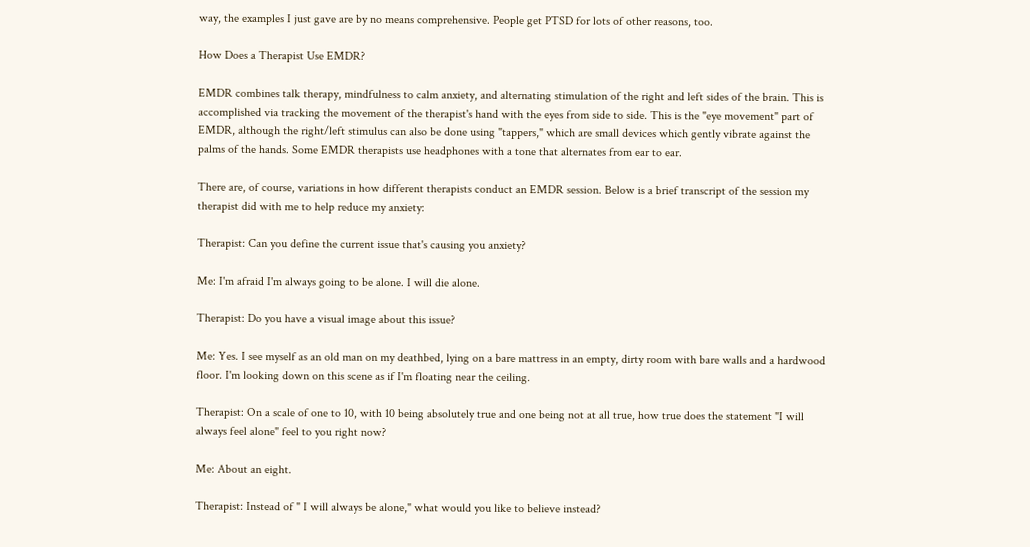way, the examples I just gave are by no means comprehensive. People get PTSD for lots of other reasons, too.

How Does a Therapist Use EMDR?

EMDR combines talk therapy, mindfulness to calm anxiety, and alternating stimulation of the right and left sides of the brain. This is accomplished via tracking the movement of the therapist's hand with the eyes from side to side. This is the "eye movement" part of EMDR, although the right/left stimulus can also be done using "tappers," which are small devices which gently vibrate against the palms of the hands. Some EMDR therapists use headphones with a tone that alternates from ear to ear.

There are, of course, variations in how different therapists conduct an EMDR session. Below is a brief transcript of the session my therapist did with me to help reduce my anxiety:

Therapist: Can you define the current issue that's causing you anxiety?

Me: I'm afraid I'm always going to be alone. I will die alone.

Therapist: Do you have a visual image about this issue?

Me: Yes. I see myself as an old man on my deathbed, lying on a bare mattress in an empty, dirty room with bare walls and a hardwood floor. I'm looking down on this scene as if I'm floating near the ceiling.

Therapist: On a scale of one to 10, with 10 being absolutely true and one being not at all true, how true does the statement "I will always feel alone" feel to you right now?

Me: About an eight.

Therapist: Instead of " I will always be alone," what would you like to believe instead?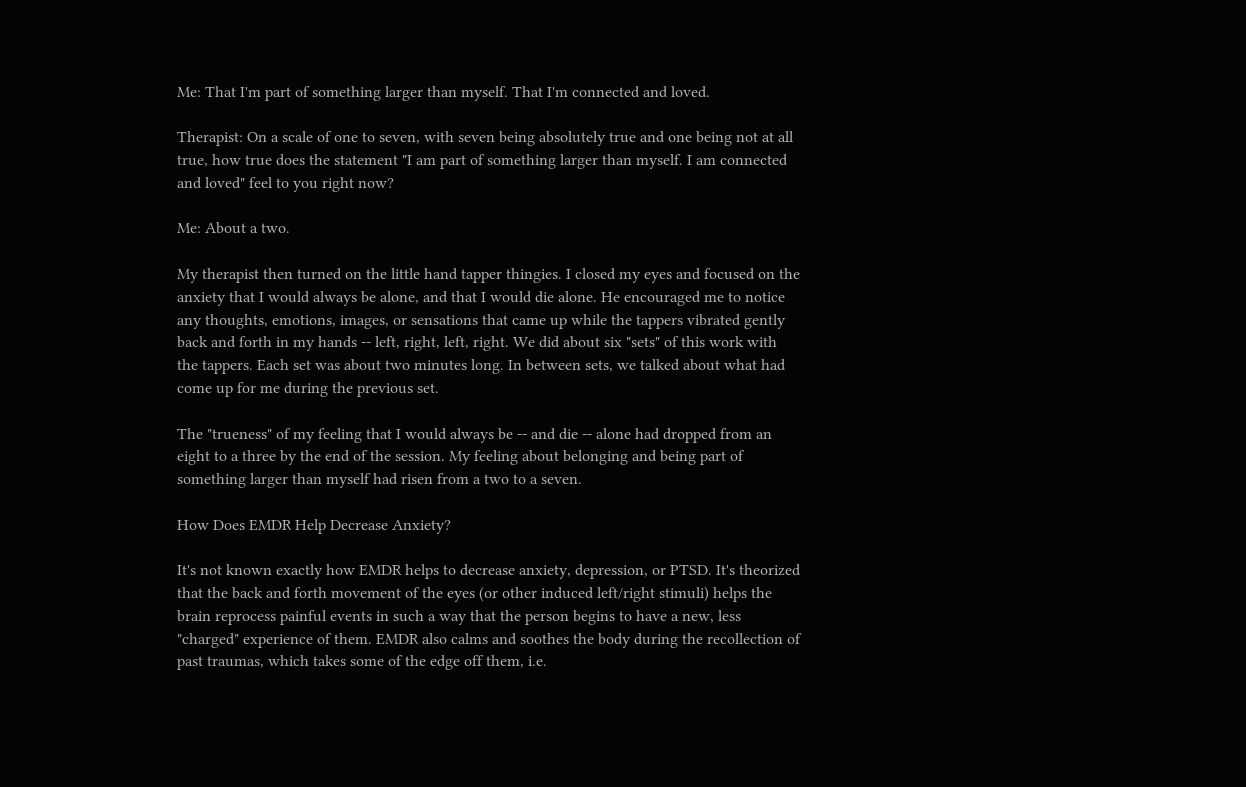Me: That I'm part of something larger than myself. That I'm connected and loved.

Therapist: On a scale of one to seven, with seven being absolutely true and one being not at all true, how true does the statement "I am part of something larger than myself. I am connected and loved" feel to you right now?

Me: About a two.

My therapist then turned on the little hand tapper thingies. I closed my eyes and focused on the anxiety that I would always be alone, and that I would die alone. He encouraged me to notice any thoughts, emotions, images, or sensations that came up while the tappers vibrated gently back and forth in my hands -- left, right, left, right. We did about six "sets" of this work with the tappers. Each set was about two minutes long. In between sets, we talked about what had come up for me during the previous set.

The "trueness" of my feeling that I would always be -- and die -- alone had dropped from an eight to a three by the end of the session. My feeling about belonging and being part of something larger than myself had risen from a two to a seven.

How Does EMDR Help Decrease Anxiety?

It's not known exactly how EMDR helps to decrease anxiety, depression, or PTSD. It's theorized that the back and forth movement of the eyes (or other induced left/right stimuli) helps the brain reprocess painful events in such a way that the person begins to have a new, less "charged" experience of them. EMDR also calms and soothes the body during the recollection of past traumas, which takes some of the edge off them, i.e.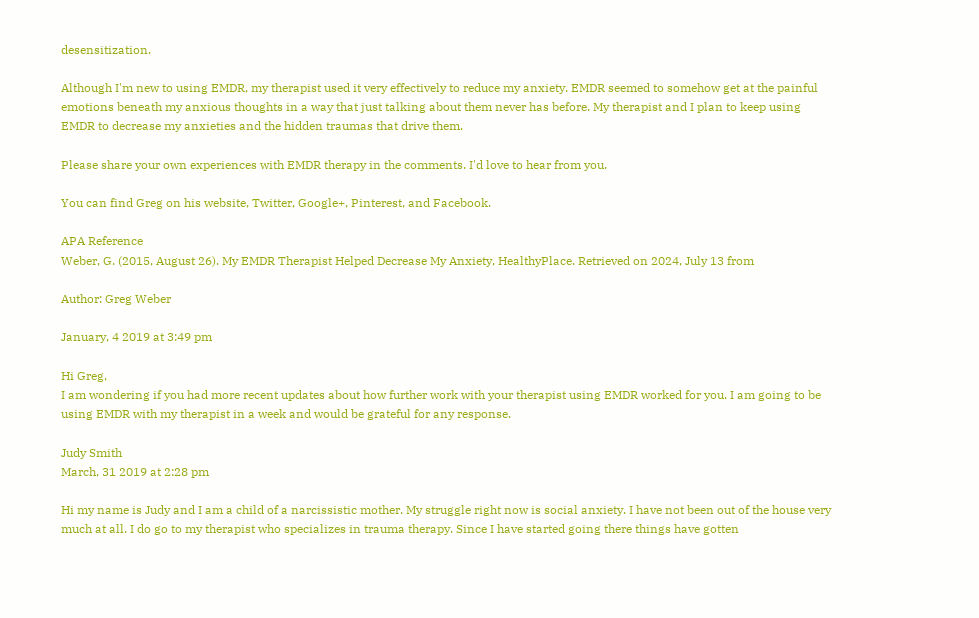desensitization.

Although I'm new to using EMDR, my therapist used it very effectively to reduce my anxiety. EMDR seemed to somehow get at the painful emotions beneath my anxious thoughts in a way that just talking about them never has before. My therapist and I plan to keep using EMDR to decrease my anxieties and the hidden traumas that drive them.

Please share your own experiences with EMDR therapy in the comments. I'd love to hear from you.

You can find Greg on his website, Twitter, Google+, Pinterest, and Facebook.

APA Reference
Weber, G. (2015, August 26). My EMDR Therapist Helped Decrease My Anxiety, HealthyPlace. Retrieved on 2024, July 13 from

Author: Greg Weber

January, 4 2019 at 3:49 pm

Hi Greg,
I am wondering if you had more recent updates about how further work with your therapist using EMDR worked for you. I am going to be using EMDR with my therapist in a week and would be grateful for any response.

Judy Smith
March, 31 2019 at 2:28 pm

Hi my name is Judy and I am a child of a narcissistic mother. My struggle right now is social anxiety. I have not been out of the house very much at all. I do go to my therapist who specializes in trauma therapy. Since I have started going there things have gotten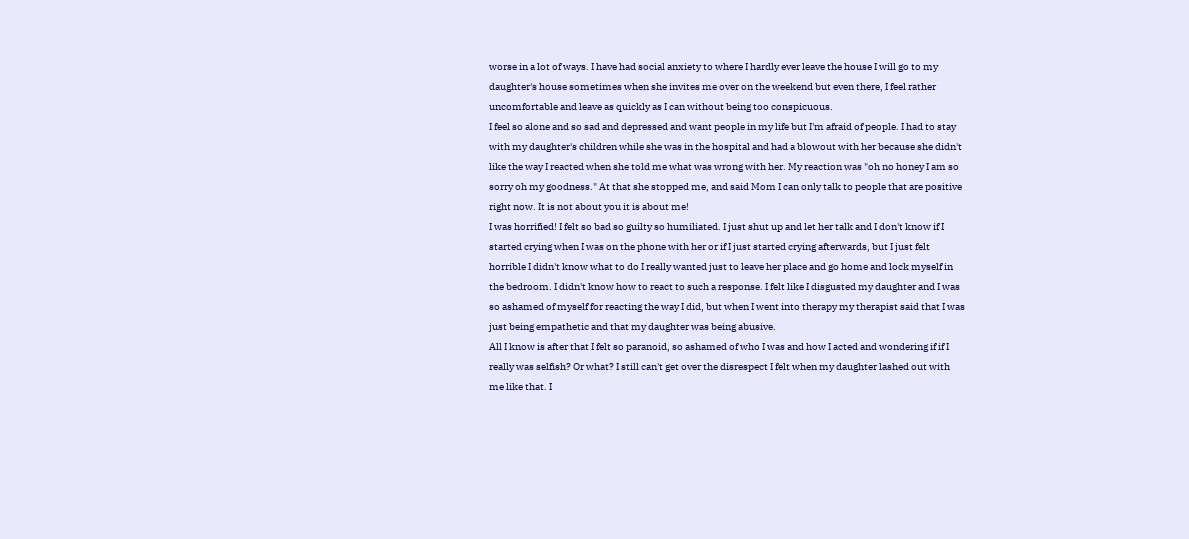worse in a lot of ways. I have had social anxiety to where I hardly ever leave the house I will go to my daughter's house sometimes when she invites me over on the weekend but even there, I feel rather uncomfortable and leave as quickly as I can without being too conspicuous.
I feel so alone and so sad and depressed and want people in my life but I'm afraid of people. I had to stay with my daughter's children while she was in the hospital and had a blowout with her because she didn't like the way I reacted when she told me what was wrong with her. My reaction was "oh no honey I am so sorry oh my goodness." At that she stopped me, and said Mom I can only talk to people that are positive right now. It is not about you it is about me!
I was horrified! I felt so bad so guilty so humiliated. I just shut up and let her talk and I don't know if I started crying when I was on the phone with her or if I just started crying afterwards, but I just felt horrible I didn't know what to do I really wanted just to leave her place and go home and lock myself in the bedroom. I didn't know how to react to such a response. I felt like I disgusted my daughter and I was so ashamed of myself for reacting the way I did, but when I went into therapy my therapist said that I was just being empathetic and that my daughter was being abusive.
All I know is after that I felt so paranoid, so ashamed of who I was and how I acted and wondering if if I really was selfish? Or what? I still can't get over the disrespect I felt when my daughter lashed out with me like that. I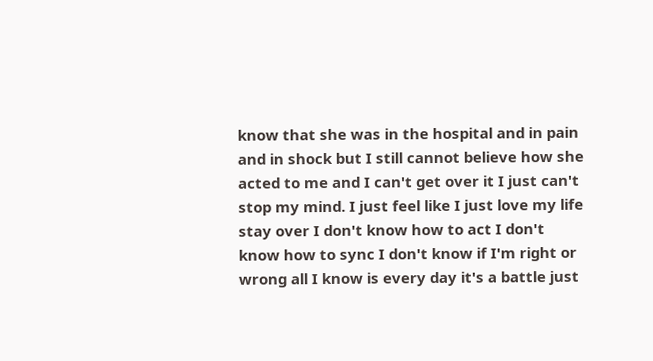know that she was in the hospital and in pain and in shock but I still cannot believe how she acted to me and I can't get over it I just can't stop my mind. I just feel like I just love my life stay over I don't know how to act I don't know how to sync I don't know if I'm right or wrong all I know is every day it's a battle just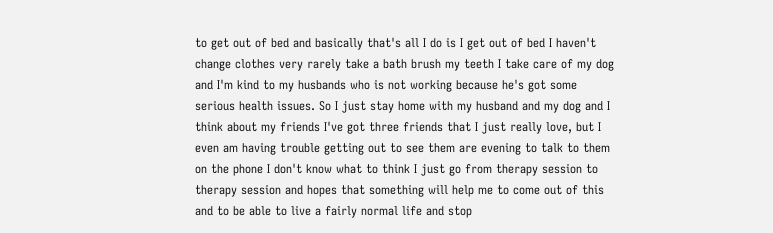to get out of bed and basically that's all I do is I get out of bed I haven't change clothes very rarely take a bath brush my teeth I take care of my dog and I'm kind to my husbands who is not working because he's got some serious health issues. So I just stay home with my husband and my dog and I think about my friends I've got three friends that I just really love, but I even am having trouble getting out to see them are evening to talk to them on the phone I don't know what to think I just go from therapy session to therapy session and hopes that something will help me to come out of this and to be able to live a fairly normal life and stop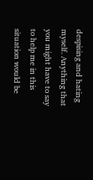despising and hating myself. Anything that you might have to say to help me in this situation would be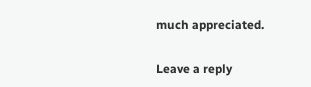much appreciated.

Leave a reply